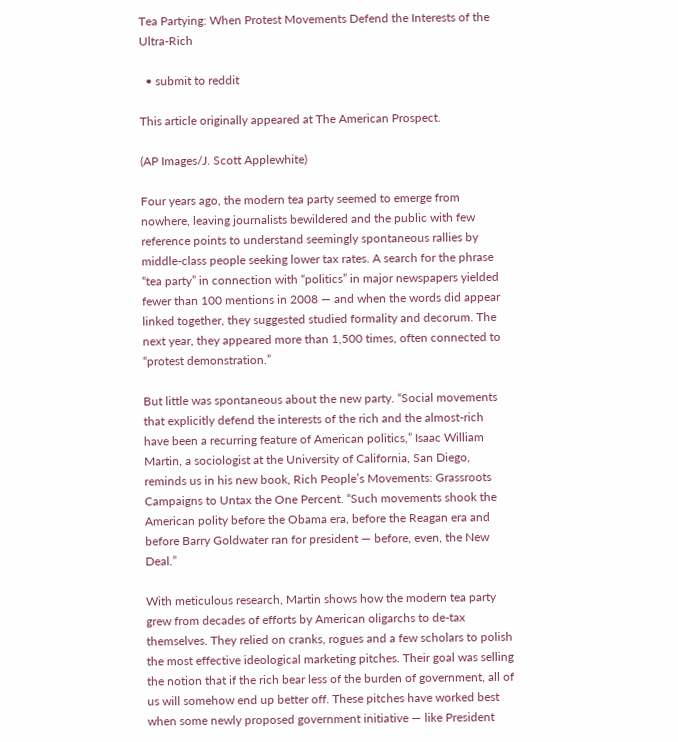Tea Partying: When Protest Movements Defend the Interests of the Ultra-Rich

  • submit to reddit

This article originally appeared at The American Prospect.

(AP Images/J. Scott Applewhite)

Four years ago, the modern tea party seemed to emerge from nowhere, leaving journalists bewildered and the public with few reference points to understand seemingly spontaneous rallies by middle-class people seeking lower tax rates. A search for the phrase “tea party” in connection with “politics” in major newspapers yielded fewer than 100 mentions in 2008 — and when the words did appear linked together, they suggested studied formality and decorum. The next year, they appeared more than 1,500 times, often connected to “protest demonstration.”

But little was spontaneous about the new party. “Social movements that explicitly defend the interests of the rich and the almost-rich have been a recurring feature of American politics,” Isaac William Martin, a sociologist at the University of California, San Diego, reminds us in his new book, Rich People’s Movements: Grassroots Campaigns to Untax the One Percent. “Such movements shook the American polity before the Obama era, before the Reagan era and before Barry Goldwater ran for president — before, even, the New Deal.”

With meticulous research, Martin shows how the modern tea party grew from decades of efforts by American oligarchs to de-tax themselves. They relied on cranks, rogues and a few scholars to polish the most effective ideological marketing pitches. Their goal was selling the notion that if the rich bear less of the burden of government, all of us will somehow end up better off. These pitches have worked best when some newly proposed government initiative — like President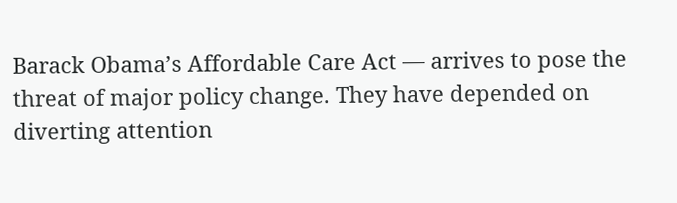Barack Obama’s Affordable Care Act — arrives to pose the threat of major policy change. They have depended on diverting attention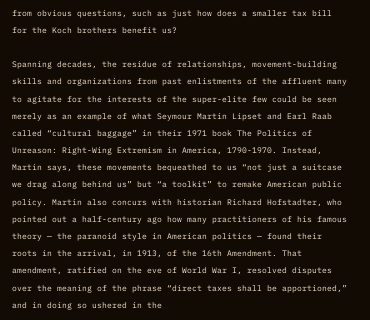from obvious questions, such as just how does a smaller tax bill for the Koch brothers benefit us?

Spanning decades, the residue of relationships, movement-building skills and organizations from past enlistments of the affluent many to agitate for the interests of the super-elite few could be seen merely as an example of what Seymour Martin Lipset and Earl Raab called “cultural baggage” in their 1971 book The Politics of Unreason: Right-Wing Extremism in America, 1790-1970. Instead, Martin says, these movements bequeathed to us “not just a suitcase we drag along behind us” but “a toolkit” to remake American public policy. Martin also concurs with historian Richard Hofstadter, who pointed out a half-century ago how many practitioners of his famous theory — the paranoid style in American politics — found their roots in the arrival, in 1913, of the 16th Amendment. That amendment, ratified on the eve of World War I, resolved disputes over the meaning of the phrase “direct taxes shall be apportioned,” and in doing so ushered in the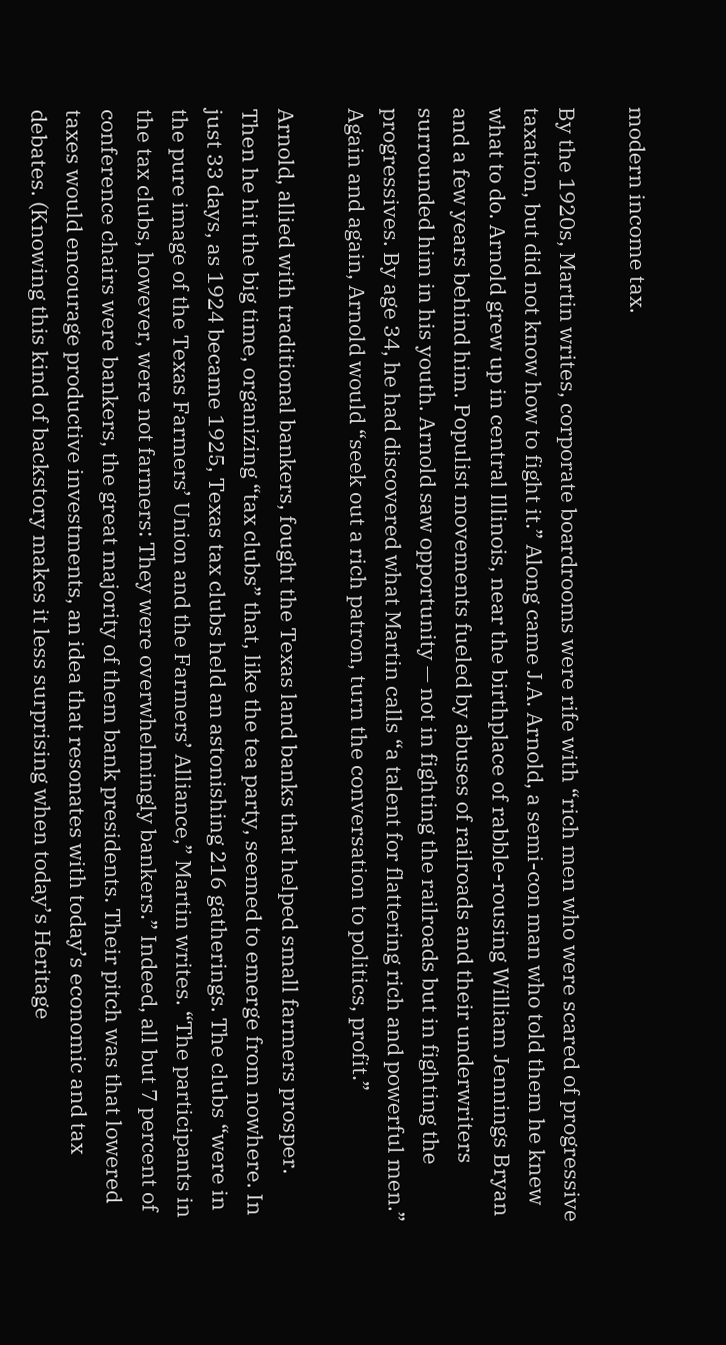modern income tax.

By the 1920s, Martin writes, corporate boardrooms were rife with “rich men who were scared of progressive taxation, but did not know how to fight it.” Along came J.A. Arnold, a semi-con man who told them he knew what to do. Arnold grew up in central Illinois, near the birthplace of rabble-rousing William Jennings Bryan and a few years behind him. Populist movements fueled by abuses of railroads and their underwriters surrounded him in his youth. Arnold saw opportunity — not in fighting the railroads but in fighting the progressives. By age 34, he had discovered what Martin calls “a talent for flattering rich and powerful men.” Again and again, Arnold would “seek out a rich patron, turn the conversation to politics, profit.”

Arnold, allied with traditional bankers, fought the Texas land banks that helped small farmers prosper. Then he hit the big time, organizing “tax clubs” that, like the tea party, seemed to emerge from nowhere. In just 33 days, as 1924 became 1925, Texas tax clubs held an astonishing 216 gatherings. The clubs “were in the pure image of the Texas Farmers’ Union and the Farmers’ Alliance,” Martin writes. “The participants in the tax clubs, however, were not farmers: They were overwhelmingly bankers.” Indeed, all but 7 percent of conference chairs were bankers, the great majority of them bank presidents. Their pitch was that lowered taxes would encourage productive investments, an idea that resonates with today’s economic and tax debates. (Knowing this kind of backstory makes it less surprising when today’s Heritage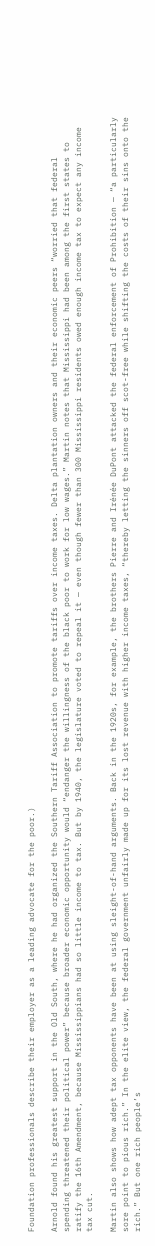Foundation professionals describe their employer as a leading advocate for the poor.)

Arnold found his greatest support in the Old South, where he had organized the Southern Tariff Association to promote tariffs over income taxes. Delta plantation owners and their economic peers “worried that federal spending threatened their political power” because broader economic opportunity would “endanger the willingness of the black poor to work for low wages.” Martin notes that Mississippi had been among the first states to ratify the 16th Amendment, because Mississippians had so little income to tax. But by 1940, the legislature voted to repeal it — even though fewer than 300 Mississippi residents owed enough income tax to expect any income tax cut.

Martin also shows how adept tax opponents have been at using sleight-of-hand arguments. Back in the 1920s, for example, the brothers Pierre and Irénée DuPont attacked the federal enforcement of Prohibition — “a particularly sore point to pious rich.” In the elite view, the federal government unfairly made up for its lost revenue with higher income taxes, “thereby letting the sinners off scot-free while shifting the costs of their sins onto the rich.” But one rich people’s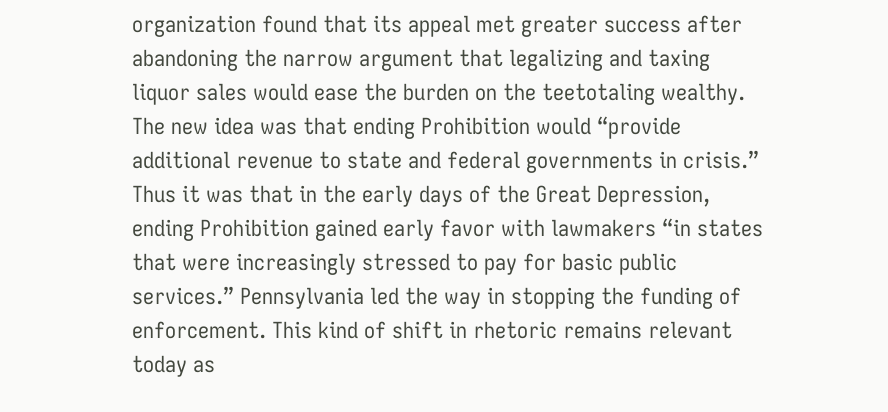organization found that its appeal met greater success after abandoning the narrow argument that legalizing and taxing liquor sales would ease the burden on the teetotaling wealthy. The new idea was that ending Prohibition would “provide additional revenue to state and federal governments in crisis.” Thus it was that in the early days of the Great Depression, ending Prohibition gained early favor with lawmakers “in states that were increasingly stressed to pay for basic public services.” Pennsylvania led the way in stopping the funding of enforcement. This kind of shift in rhetoric remains relevant today as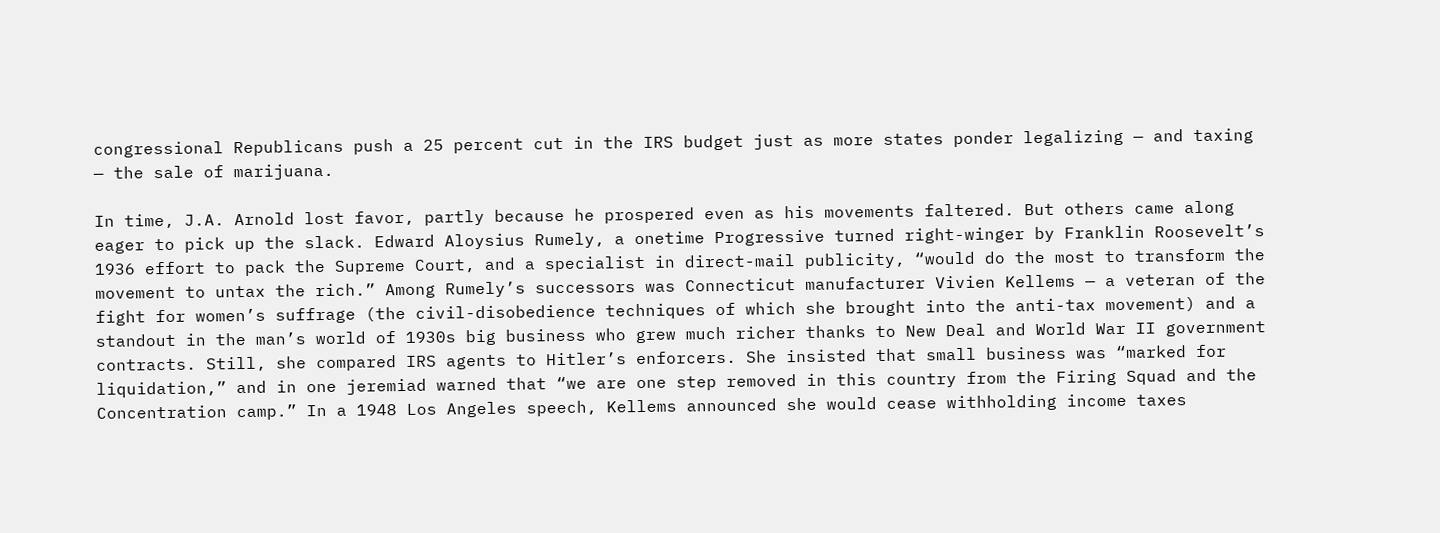congressional Republicans push a 25 percent cut in the IRS budget just as more states ponder legalizing — and taxing — the sale of marijuana.

In time, J.A. Arnold lost favor, partly because he prospered even as his movements faltered. But others came along eager to pick up the slack. Edward Aloysius Rumely, a onetime Progressive turned right-winger by Franklin Roosevelt’s 1936 effort to pack the Supreme Court, and a specialist in direct-mail publicity, “would do the most to transform the movement to untax the rich.” Among Rumely’s successors was Connecticut manufacturer Vivien Kellems — a veteran of the fight for women’s suffrage (the civil-disobedience techniques of which she brought into the anti-tax movement) and a standout in the man’s world of 1930s big business who grew much richer thanks to New Deal and World War II government contracts. Still, she compared IRS agents to Hitler’s enforcers. She insisted that small business was “marked for liquidation,” and in one jeremiad warned that “we are one step removed in this country from the Firing Squad and the Concentration camp.” In a 1948 Los Angeles speech, Kellems announced she would cease withholding income taxes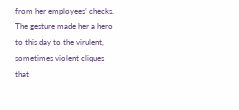from her employees’ checks. The gesture made her a hero to this day to the virulent, sometimes violent cliques that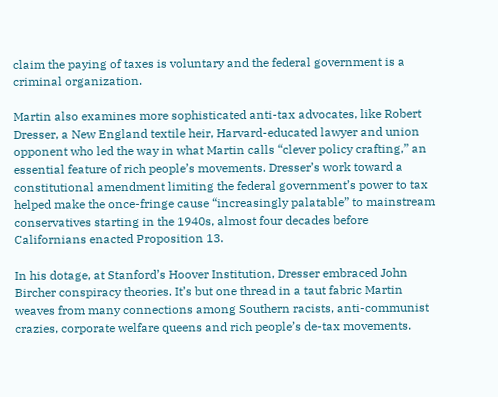claim the paying of taxes is voluntary and the federal government is a criminal organization.

Martin also examines more sophisticated anti-tax advocates, like Robert Dresser, a New England textile heir, Harvard-educated lawyer and union opponent who led the way in what Martin calls “clever policy crafting,” an essential feature of rich people’s movements. Dresser’s work toward a constitutional amendment limiting the federal government’s power to tax helped make the once-fringe cause “increasingly palatable” to mainstream conservatives starting in the 1940s, almost four decades before Californians enacted Proposition 13.

In his dotage, at Stanford’s Hoover Institution, Dresser embraced John Bircher conspiracy theories. It’s but one thread in a taut fabric Martin weaves from many connections among Southern racists, anti-communist crazies, corporate welfare queens and rich people’s de-tax movements.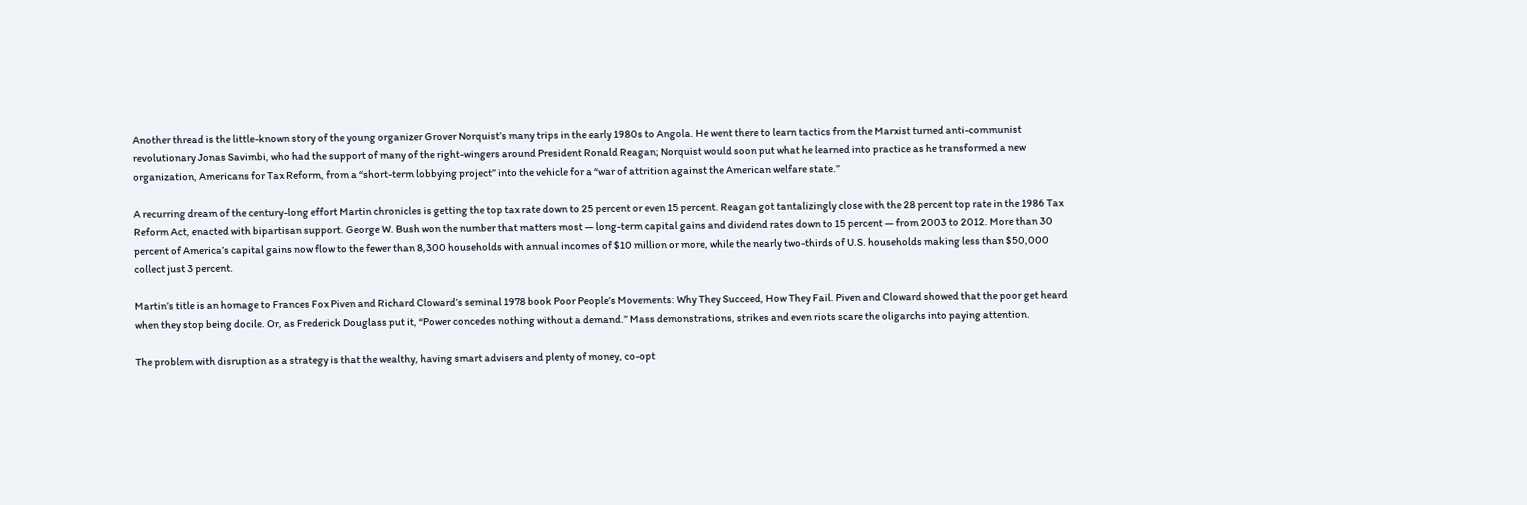Another thread is the little-known story of the young organizer Grover Norquist’s many trips in the early 1980s to Angola. He went there to learn tactics from the Marxist turned anti-communist revolutionary Jonas Savimbi, who had the support of many of the right-wingers around President Ronald Reagan; Norquist would soon put what he learned into practice as he transformed a new organization, Americans for Tax Reform, from a “short-term lobbying project” into the vehicle for a “war of attrition against the American welfare state.”

A recurring dream of the century-long effort Martin chronicles is getting the top tax rate down to 25 percent or even 15 percent. Reagan got tantalizingly close with the 28 percent top rate in the 1986 Tax Reform Act, enacted with bipartisan support. George W. Bush won the number that matters most — long-term capital gains and dividend rates down to 15 percent — from 2003 to 2012. More than 30 percent of America’s capital gains now flow to the fewer than 8,300 households with annual incomes of $10 million or more, while the nearly two-thirds of U.S. households making less than $50,000 collect just 3 percent.

Martin’s title is an homage to Frances Fox Piven and Richard Cloward’s seminal 1978 book Poor People’s Movements: Why They Succeed, How They Fail. Piven and Cloward showed that the poor get heard when they stop being docile. Or, as Frederick Douglass put it, “Power concedes nothing without a demand.” Mass demonstrations, strikes and even riots scare the oligarchs into paying attention.

The problem with disruption as a strategy is that the wealthy, having smart advisers and plenty of money, co-opt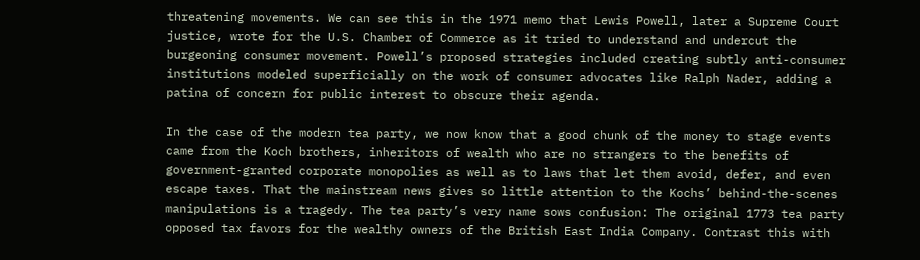threatening movements. We can see this in the 1971 memo that Lewis Powell, later a Supreme Court justice, wrote for the U.S. Chamber of Commerce as it tried to understand and undercut the burgeoning consumer movement. Powell’s proposed strategies included creating subtly anti-consumer institutions modeled superficially on the work of consumer advocates like Ralph Nader, adding a patina of concern for public interest to obscure their agenda.

In the case of the modern tea party, we now know that a good chunk of the money to stage events came from the Koch brothers, inheritors of wealth who are no strangers to the benefits of government-granted corporate monopolies as well as to laws that let them avoid, defer, and even escape taxes. That the mainstream news gives so little attention to the Kochs’ behind-the-scenes manipulations is a tragedy. The tea party’s very name sows confusion: The original 1773 tea party opposed tax favors for the wealthy owners of the British East India Company. Contrast this with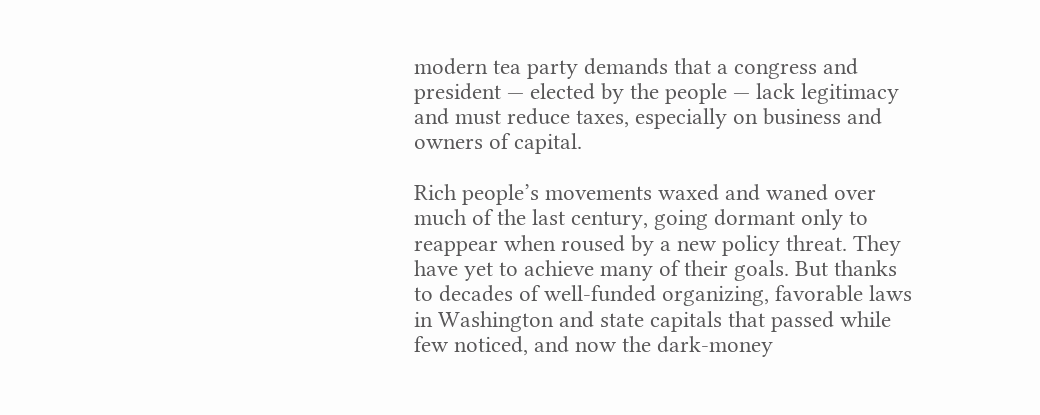modern tea party demands that a congress and president — elected by the people — lack legitimacy and must reduce taxes, especially on business and owners of capital.

Rich people’s movements waxed and waned over much of the last century, going dormant only to reappear when roused by a new policy threat. They have yet to achieve many of their goals. But thanks to decades of well-funded organizing, favorable laws in Washington and state capitals that passed while few noticed, and now the dark-money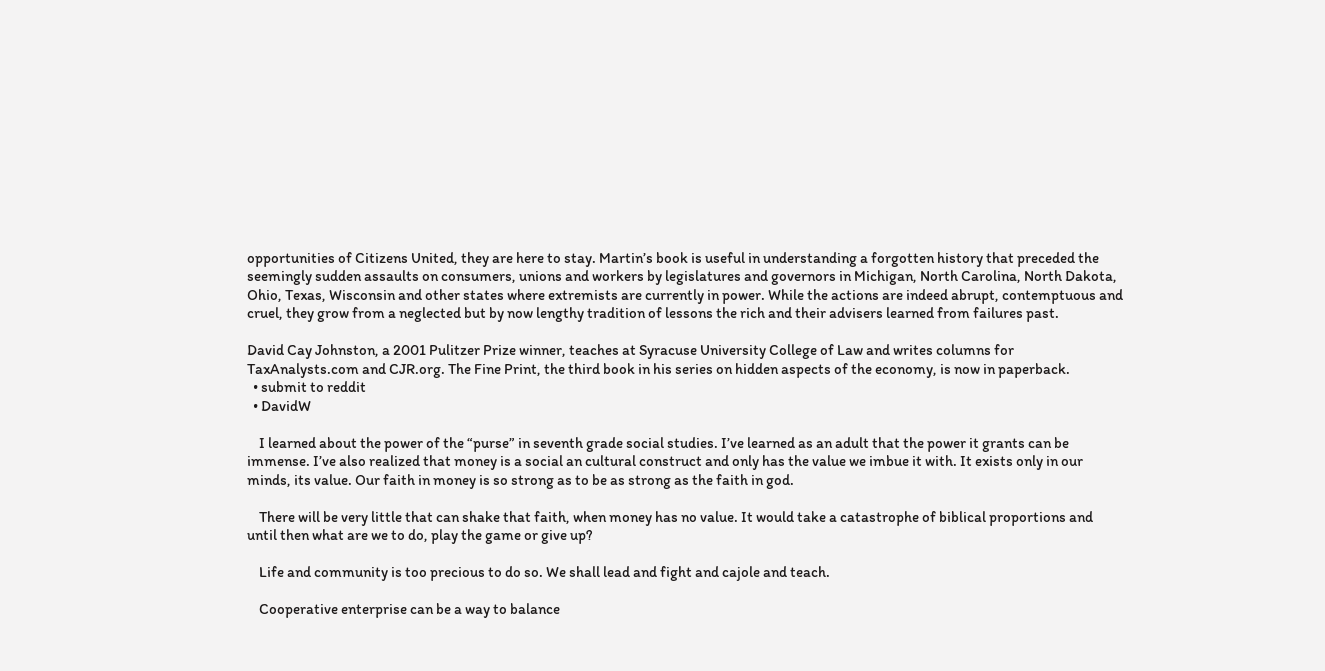opportunities of Citizens United, they are here to stay. Martin’s book is useful in understanding a forgotten history that preceded the seemingly sudden assaults on consumers, unions and workers by legislatures and governors in Michigan, North Carolina, North Dakota, Ohio, Texas, Wisconsin and other states where extremists are currently in power. While the actions are indeed abrupt, contemptuous and cruel, they grow from a neglected but by now lengthy tradition of lessons the rich and their advisers learned from failures past.

David Cay Johnston, a 2001 Pulitzer Prize winner, teaches at Syracuse University College of Law and writes columns for TaxAnalysts.com and CJR.org. The Fine Print, the third book in his series on hidden aspects of the economy, is now in paperback.
  • submit to reddit
  • DavidW

    I learned about the power of the “purse” in seventh grade social studies. I’ve learned as an adult that the power it grants can be immense. I’ve also realized that money is a social an cultural construct and only has the value we imbue it with. It exists only in our minds, its value. Our faith in money is so strong as to be as strong as the faith in god.

    There will be very little that can shake that faith, when money has no value. It would take a catastrophe of biblical proportions and until then what are we to do, play the game or give up?

    Life and community is too precious to do so. We shall lead and fight and cajole and teach.

    Cooperative enterprise can be a way to balance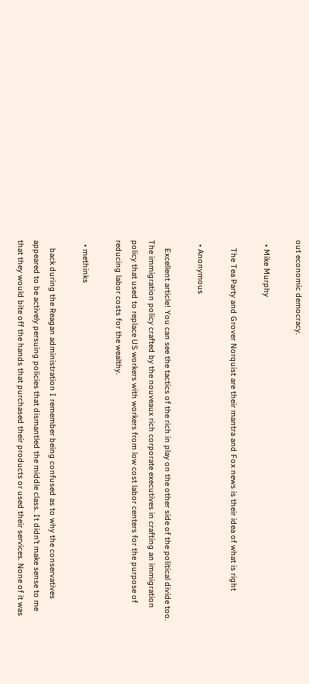out economic democracy.

  • Mike Murphy

    The Tea Party and Grover Norquist are their mantra and Fox news is their idea of what is right

  • Anonymous

    Excellent article! You can see the tactics of the rich in play on the other side of the political divide too. The immigration policy crafted by the nouveaux rich corporate executives in crafting an immigration policy that used to replace US workers with workers from low cost labor centers for the purpose of reducing labor costs for the wealthy.

  • methinks

    back during the Reagan administration I remember being confused as to why the conservatives appeared to be actively persuing policies that dismantled the middle class. It didn’t make sense to me that they would bite off the hands that purchased their products or used their services. None of it was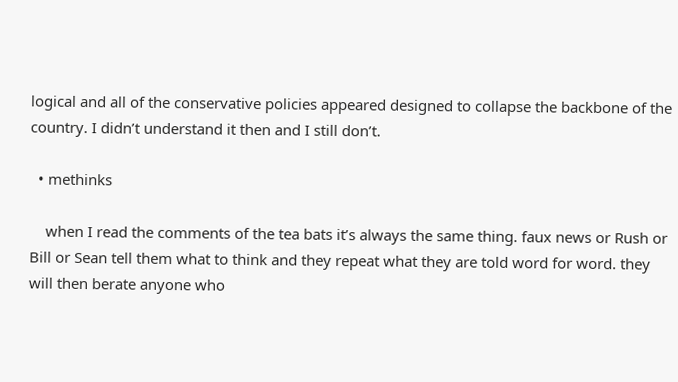logical and all of the conservative policies appeared designed to collapse the backbone of the country. I didn’t understand it then and I still don’t.

  • methinks

    when I read the comments of the tea bats it’s always the same thing. faux news or Rush or Bill or Sean tell them what to think and they repeat what they are told word for word. they will then berate anyone who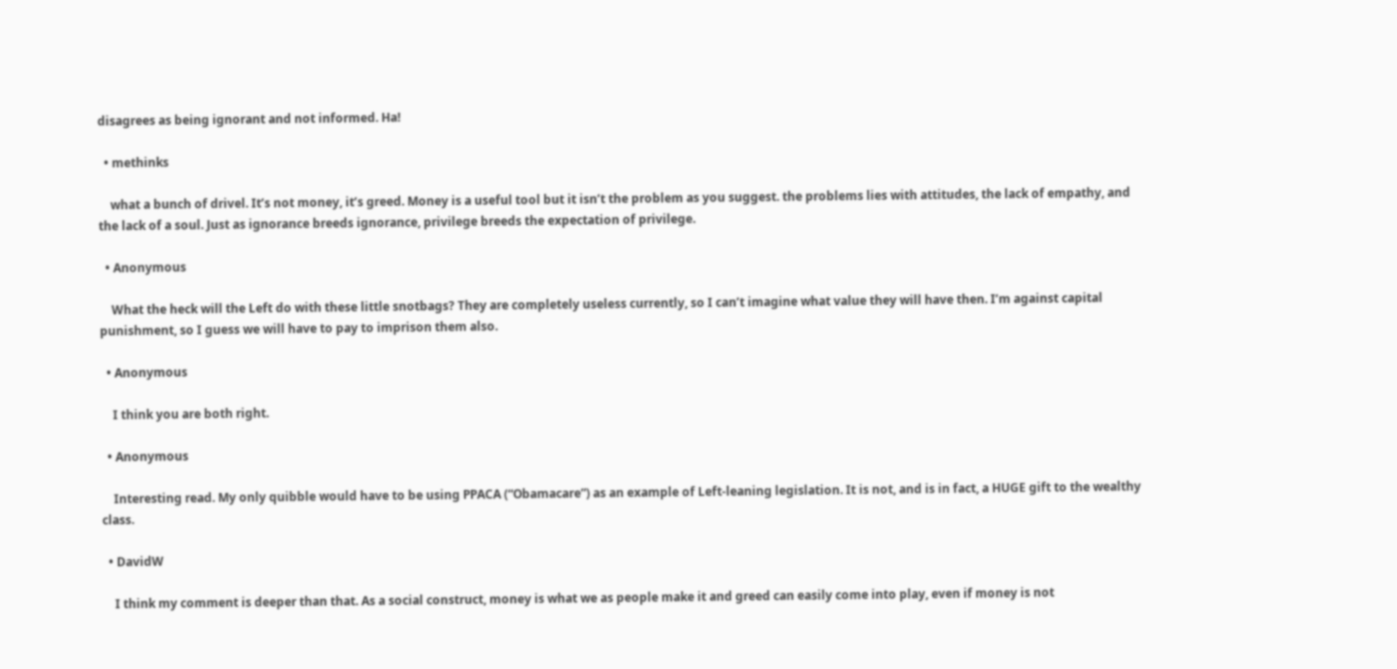disagrees as being ignorant and not informed. Ha!

  • methinks

    what a bunch of drivel. It’s not money, it’s greed. Money is a useful tool but it isn’t the problem as you suggest. the problems lies with attitudes, the lack of empathy, and the lack of a soul. Just as ignorance breeds ignorance, privilege breeds the expectation of privilege.

  • Anonymous

    What the heck will the Left do with these little snotbags? They are completely useless currently, so I can’t imagine what value they will have then. I’m against capital punishment, so I guess we will have to pay to imprison them also.

  • Anonymous

    I think you are both right.

  • Anonymous

    Interesting read. My only quibble would have to be using PPACA (“Obamacare”) as an example of Left-leaning legislation. It is not, and is in fact, a HUGE gift to the wealthy class.

  • DavidW

    I think my comment is deeper than that. As a social construct, money is what we as people make it and greed can easily come into play, even if money is not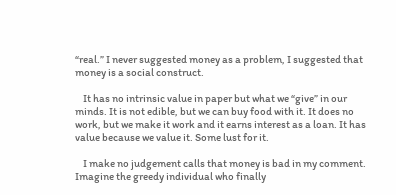“real.” I never suggested money as a problem, I suggested that money is a social construct.

    It has no intrinsic value in paper but what we “give” in our minds. It is not edible, but we can buy food with it. It does no work, but we make it work and it earns interest as a loan. It has value because we value it. Some lust for it.

    I make no judgement calls that money is bad in my comment. Imagine the greedy individual who finally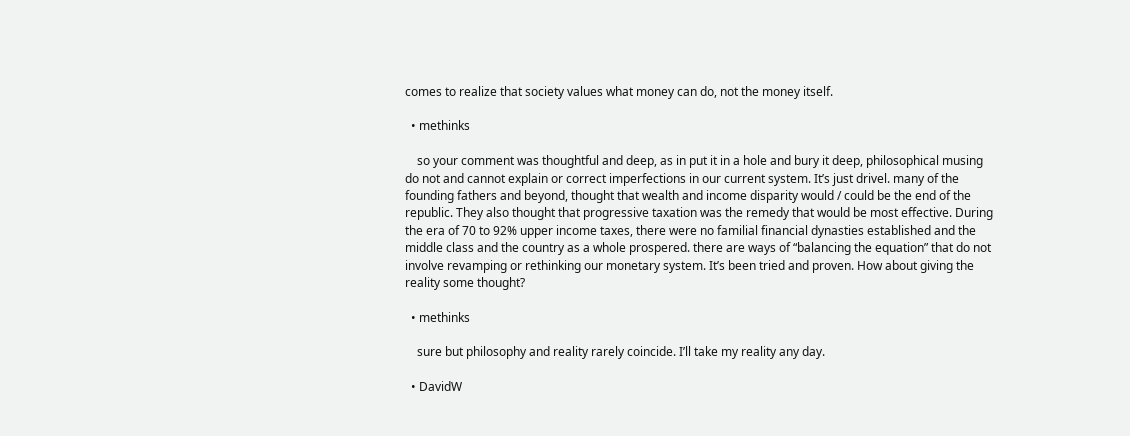comes to realize that society values what money can do, not the money itself.

  • methinks

    so your comment was thoughtful and deep, as in put it in a hole and bury it deep, philosophical musing do not and cannot explain or correct imperfections in our current system. It’s just drivel. many of the founding fathers and beyond, thought that wealth and income disparity would / could be the end of the republic. They also thought that progressive taxation was the remedy that would be most effective. During the era of 70 to 92% upper income taxes, there were no familial financial dynasties established and the middle class and the country as a whole prospered. there are ways of “balancing the equation” that do not involve revamping or rethinking our monetary system. It’s been tried and proven. How about giving the reality some thought?

  • methinks

    sure but philosophy and reality rarely coincide. I’ll take my reality any day.

  • DavidW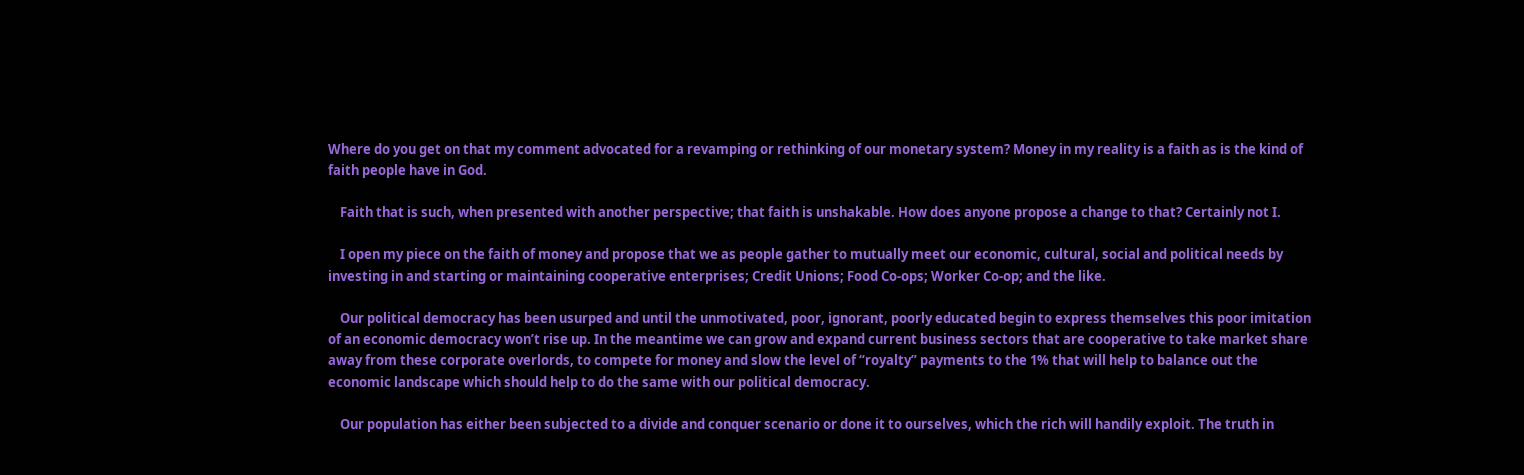Where do you get on that my comment advocated for a revamping or rethinking of our monetary system? Money in my reality is a faith as is the kind of faith people have in God.

    Faith that is such, when presented with another perspective; that faith is unshakable. How does anyone propose a change to that? Certainly not I.

    I open my piece on the faith of money and propose that we as people gather to mutually meet our economic, cultural, social and political needs by investing in and starting or maintaining cooperative enterprises; Credit Unions; Food Co-ops; Worker Co-op; and the like.

    Our political democracy has been usurped and until the unmotivated, poor, ignorant, poorly educated begin to express themselves this poor imitation of an economic democracy won’t rise up. In the meantime we can grow and expand current business sectors that are cooperative to take market share away from these corporate overlords, to compete for money and slow the level of “royalty” payments to the 1% that will help to balance out the economic landscape which should help to do the same with our political democracy.

    Our population has either been subjected to a divide and conquer scenario or done it to ourselves, which the rich will handily exploit. The truth in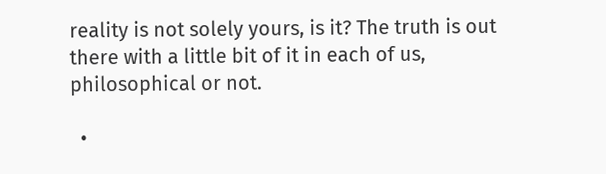reality is not solely yours, is it? The truth is out there with a little bit of it in each of us, philosophical or not.

  •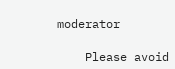moderator

    Please avoid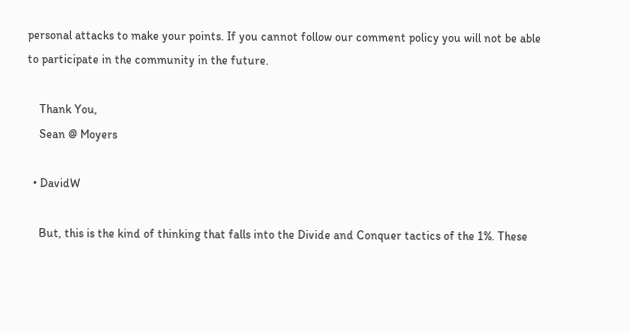personal attacks to make your points. If you cannot follow our comment policy you will not be able to participate in the community in the future.

    Thank You,
    Sean @ Moyers

  • DavidW

    But, this is the kind of thinking that falls into the Divide and Conquer tactics of the 1%. These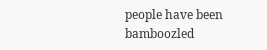people have been bamboozled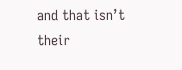and that isn’t their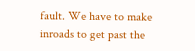fault. We have to make inroads to get past the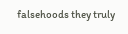falsehoods they truly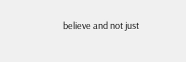believe and not just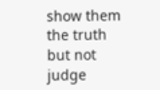show them the truth but not judge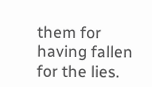them for having fallen for the lies.